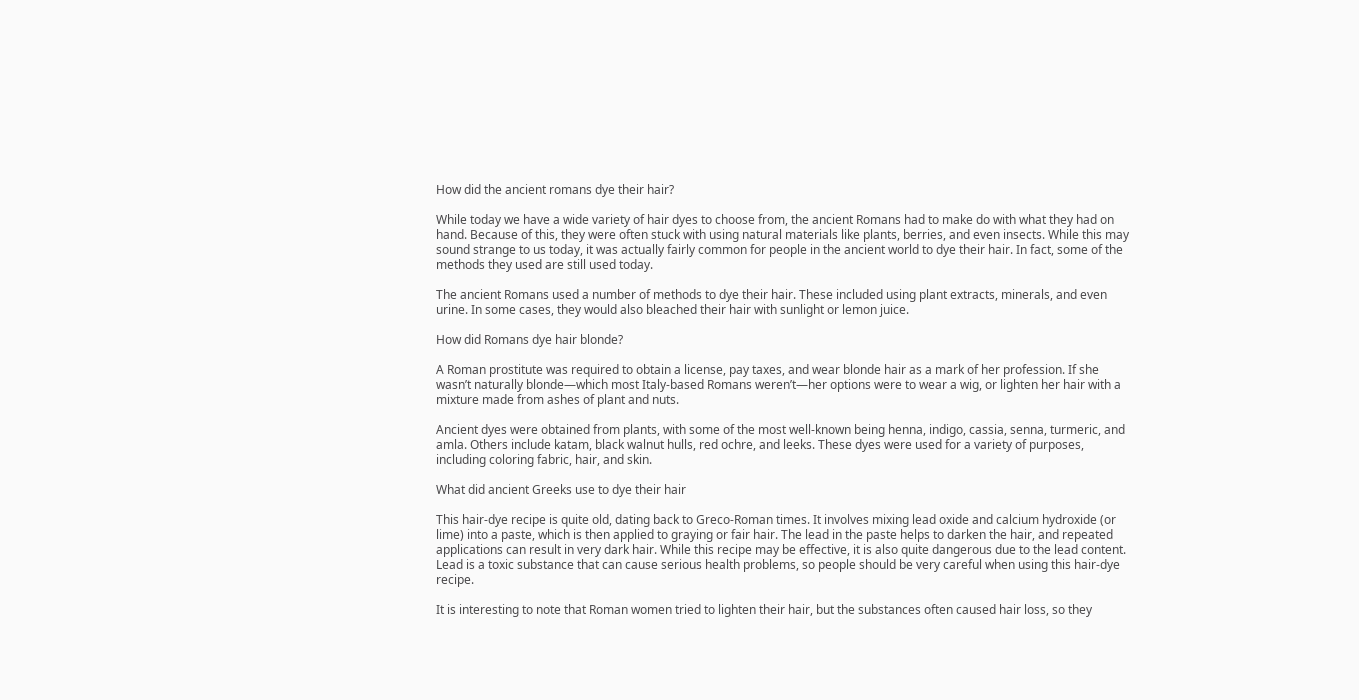How did the ancient romans dye their hair?

While today we have a wide variety of hair dyes to choose from, the ancient Romans had to make do with what they had on hand. Because of this, they were often stuck with using natural materials like plants, berries, and even insects. While this may sound strange to us today, it was actually fairly common for people in the ancient world to dye their hair. In fact, some of the methods they used are still used today.

The ancient Romans used a number of methods to dye their hair. These included using plant extracts, minerals, and even urine. In some cases, they would also bleached their hair with sunlight or lemon juice.

How did Romans dye hair blonde?

A Roman prostitute was required to obtain a license, pay taxes, and wear blonde hair as a mark of her profession. If she wasn’t naturally blonde—which most Italy-based Romans weren’t—her options were to wear a wig, or lighten her hair with a mixture made from ashes of plant and nuts.

Ancient dyes were obtained from plants, with some of the most well-known being henna, indigo, cassia, senna, turmeric, and amla. Others include katam, black walnut hulls, red ochre, and leeks. These dyes were used for a variety of purposes, including coloring fabric, hair, and skin.

What did ancient Greeks use to dye their hair

This hair-dye recipe is quite old, dating back to Greco-Roman times. It involves mixing lead oxide and calcium hydroxide (or lime) into a paste, which is then applied to graying or fair hair. The lead in the paste helps to darken the hair, and repeated applications can result in very dark hair. While this recipe may be effective, it is also quite dangerous due to the lead content. Lead is a toxic substance that can cause serious health problems, so people should be very careful when using this hair-dye recipe.

It is interesting to note that Roman women tried to lighten their hair, but the substances often caused hair loss, so they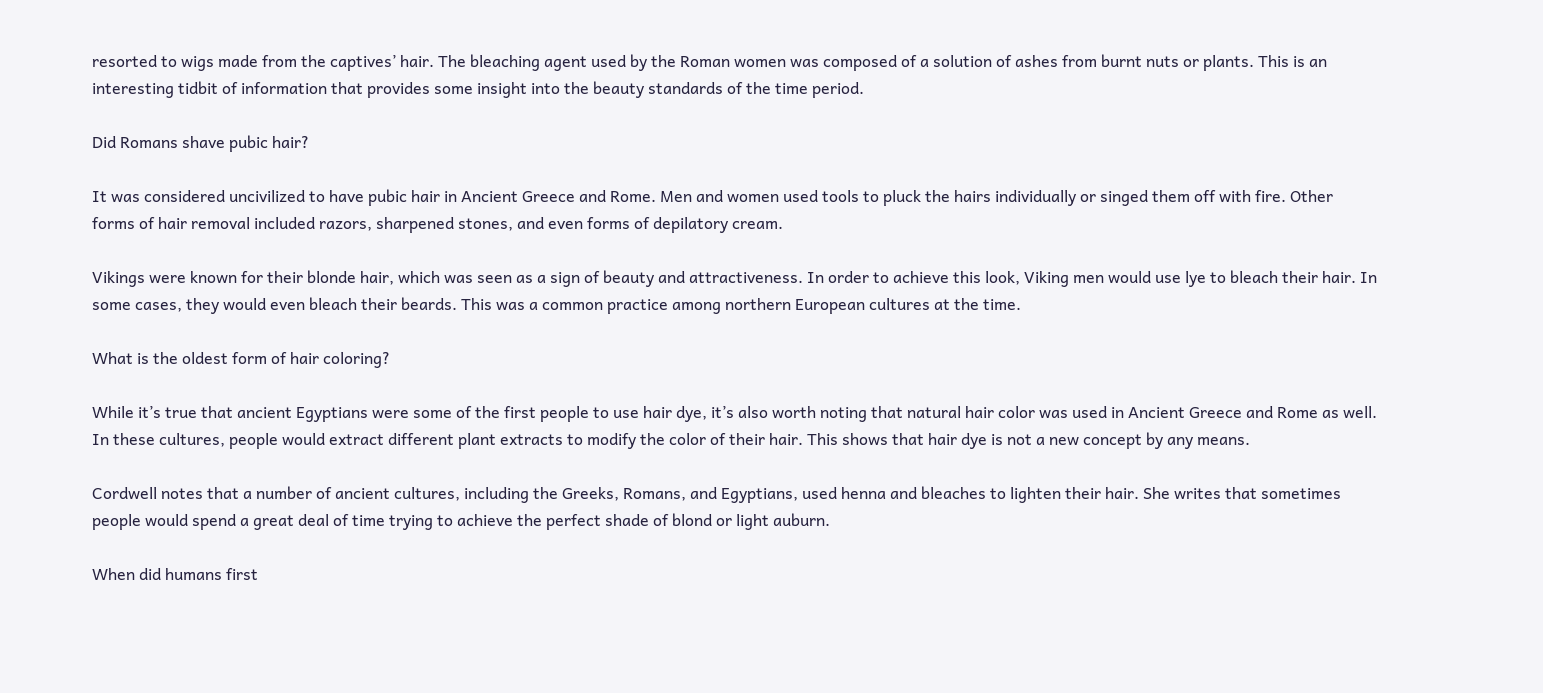resorted to wigs made from the captives’ hair. The bleaching agent used by the Roman women was composed of a solution of ashes from burnt nuts or plants. This is an interesting tidbit of information that provides some insight into the beauty standards of the time period.

Did Romans shave pubic hair?

It was considered uncivilized to have pubic hair in Ancient Greece and Rome. Men and women used tools to pluck the hairs individually or singed them off with fire. Other forms of hair removal included razors, sharpened stones, and even forms of depilatory cream.

Vikings were known for their blonde hair, which was seen as a sign of beauty and attractiveness. In order to achieve this look, Viking men would use lye to bleach their hair. In some cases, they would even bleach their beards. This was a common practice among northern European cultures at the time.

What is the oldest form of hair coloring?

While it’s true that ancient Egyptians were some of the first people to use hair dye, it’s also worth noting that natural hair color was used in Ancient Greece and Rome as well. In these cultures, people would extract different plant extracts to modify the color of their hair. This shows that hair dye is not a new concept by any means.

Cordwell notes that a number of ancient cultures, including the Greeks, Romans, and Egyptians, used henna and bleaches to lighten their hair. She writes that sometimes people would spend a great deal of time trying to achieve the perfect shade of blond or light auburn.

When did humans first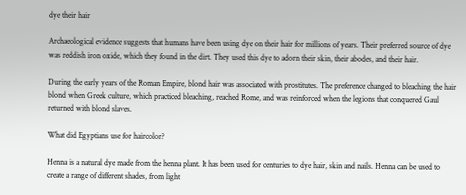dye their hair

Archaeological evidence suggests that humans have been using dye on their hair for millions of years. Their preferred source of dye was reddish iron oxide, which they found in the dirt. They used this dye to adorn their skin, their abodes, and their hair.

During the early years of the Roman Empire, blond hair was associated with prostitutes. The preference changed to bleaching the hair blond when Greek culture, which practiced bleaching, reached Rome, and was reinforced when the legions that conquered Gaul returned with blond slaves.

What did Egyptians use for haircolor?

Henna is a natural dye made from the henna plant. It has been used for centuries to dye hair, skin and nails. Henna can be used to create a range of different shades, from light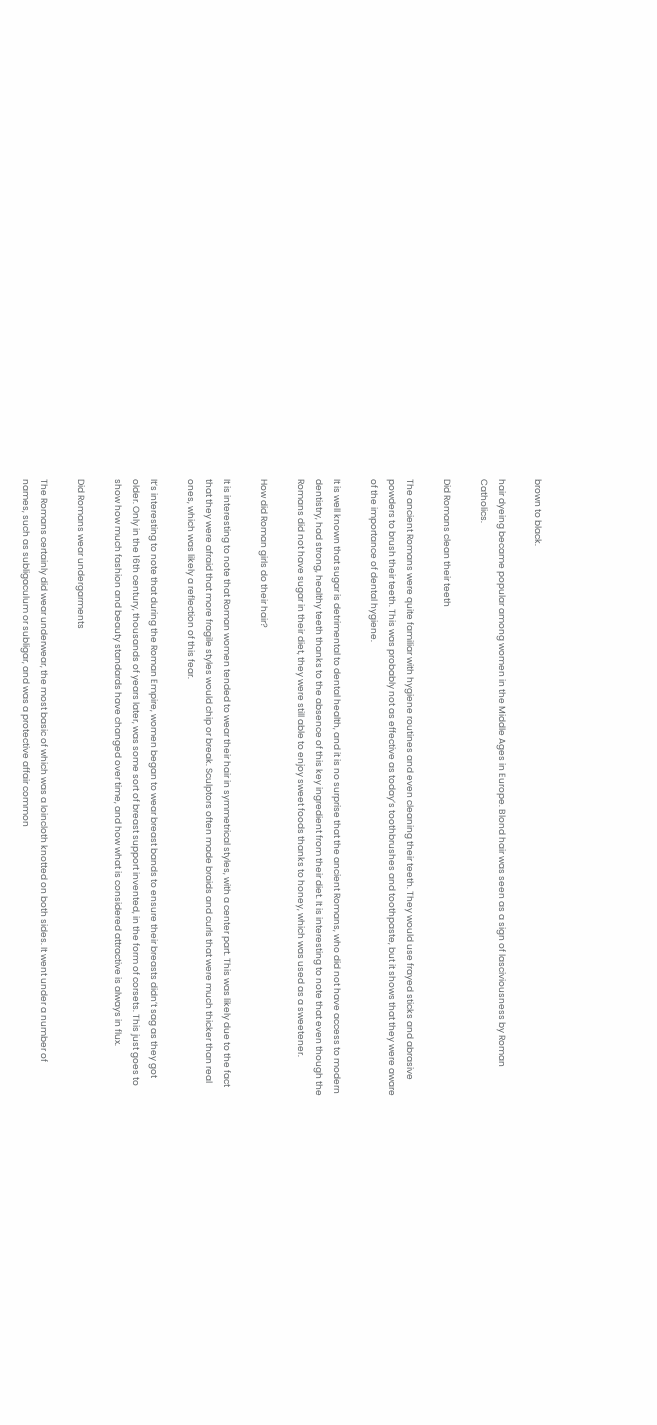brown to black.

hair dyeing became popular among women in the Middle Ages in Europe. Blond hair was seen as a sign of lasciviousness by Roman Catholics.

Did Romans clean their teeth

The ancient Romans were quite familiar with hygiene routines and even cleaning their teeth. They would use frayed sticks and abrasive powders to brush their teeth. This was probably not as effective as today’s toothbrushes and toothpaste, but it shows that they were aware of the importance of dental hygiene.

It is well known that sugar is detrimental to dental health, and it is no surprise that the ancient Romans, who did not have access to modern dentistry, had strong, healthy teeth thanks to the absence of this key ingredient from their diet. It is interesting to note that even though the Romans did not have sugar in their diet, they were still able to enjoy sweet foods thanks to honey, which was used as a sweetener.

How did Roman girls do their hair?

It is interesting to note that Roman women tended to wear their hair in symmetrical styles, with a center part. This was likely due to the fact that they were afraid that more fragile styles would chip or break. Sculptors often made braids and curls that were much thicker than real ones, which was likely a reflection of this fear.

It’s interesting to note that during the Roman Empire, women began to wear breast bands to ensure their breasts didn’t sag as they got older. Only in the 16th century, thousands of years later, was some sort of breast support invented, in the form of corsets. This just goes to show how much fashion and beauty standards have changed over time, and how what is considered attractive is always in flux.

Did Romans wear undergarments

The Romans certainly did wear underwear, the most basic of which was a loincloth knotted on both sides. It went under a number of names, such as subligaculum or subligar, and was a protective affair common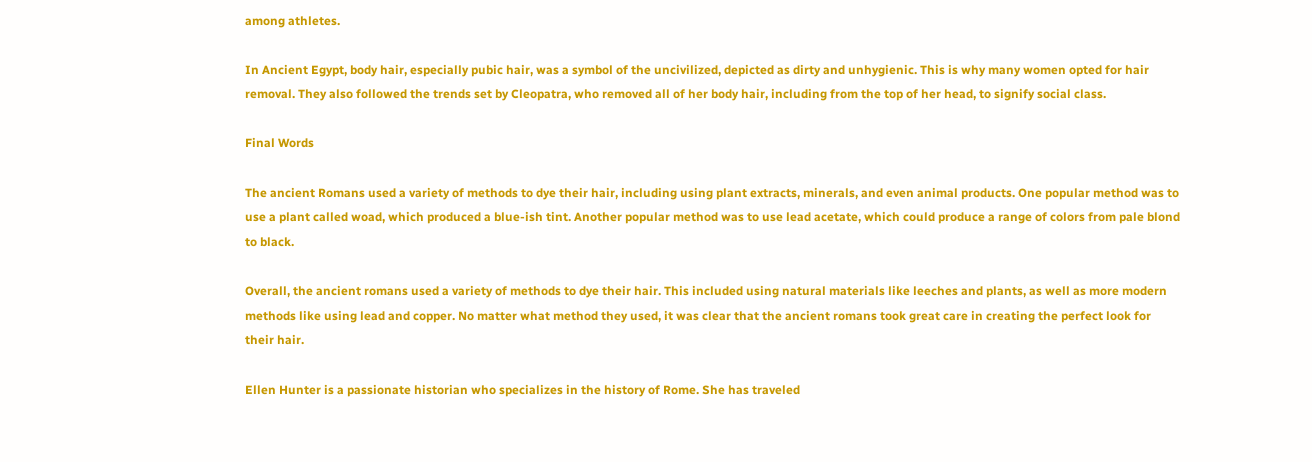among athletes.

In Ancient Egypt, body hair, especially pubic hair, was a symbol of the uncivilized, depicted as dirty and unhygienic. This is why many women opted for hair removal. They also followed the trends set by Cleopatra, who removed all of her body hair, including from the top of her head, to signify social class.

Final Words

The ancient Romans used a variety of methods to dye their hair, including using plant extracts, minerals, and even animal products. One popular method was to use a plant called woad, which produced a blue-ish tint. Another popular method was to use lead acetate, which could produce a range of colors from pale blond to black.

Overall, the ancient romans used a variety of methods to dye their hair. This included using natural materials like leeches and plants, as well as more modern methods like using lead and copper. No matter what method they used, it was clear that the ancient romans took great care in creating the perfect look for their hair.

Ellen Hunter is a passionate historian who specializes in the history of Rome. She has traveled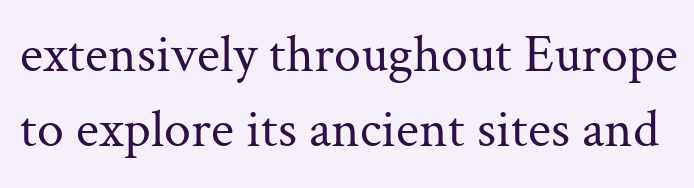extensively throughout Europe to explore its ancient sites and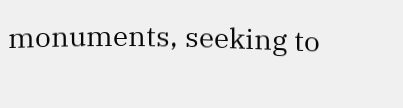monuments, seeking to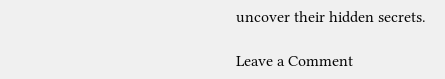uncover their hidden secrets.

Leave a Comment